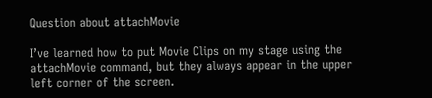Question about attachMovie

I’ve learned how to put Movie Clips on my stage using the attachMovie command, but they always appear in the upper left corner of the screen.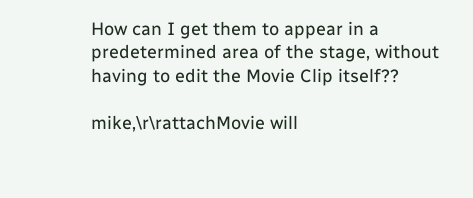How can I get them to appear in a predetermined area of the stage, without having to edit the Movie Clip itself??

mike,\r\rattachMovie will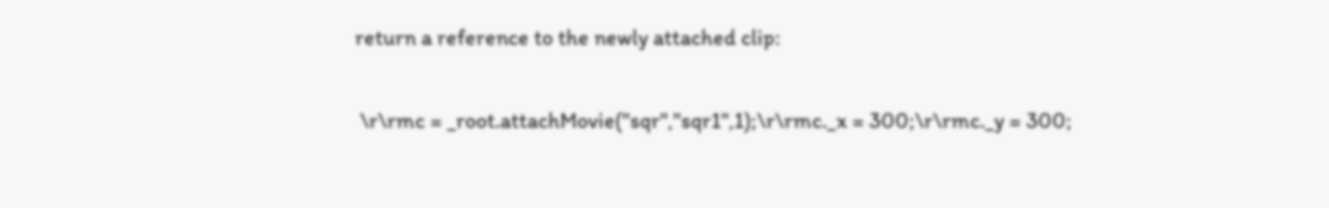return a reference to the newly attached clip:

 \r\rmc = _root.attachMovie("sqr","sqr1",1);\r\rmc._x = 300;\r\rmc._y = 300;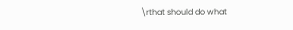\rthat should do what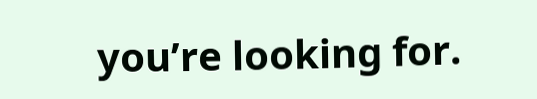you’re looking for.